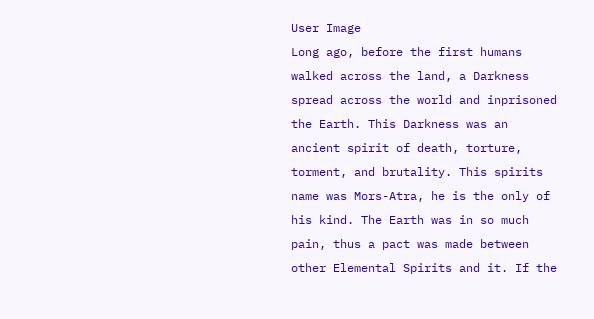User Image
Long ago, before the first humans walked across the land, a Darkness spread across the world and inprisoned the Earth. This Darkness was an ancient spirit of death, torture, torment, and brutality. This spirits name was Mors-Atra, he is the only of his kind. The Earth was in so much pain, thus a pact was made between other Elemental Spirits and it. If the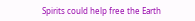Spirits could help free the Earth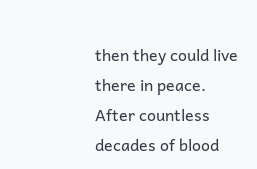then they could live there in peace. After countless decades of blood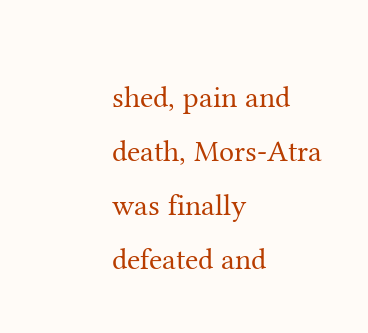shed, pain and death, Mors-Atra was finally defeated and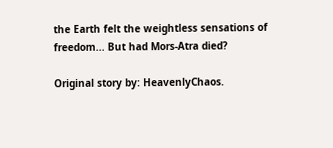the Earth felt the weightless sensations of freedom... But had Mors-Atra died?

Original story by: HeavenlyChaos.